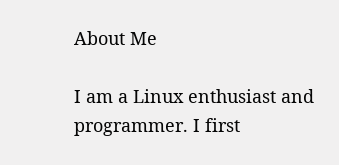About Me

I am a Linux enthusiast and programmer. I first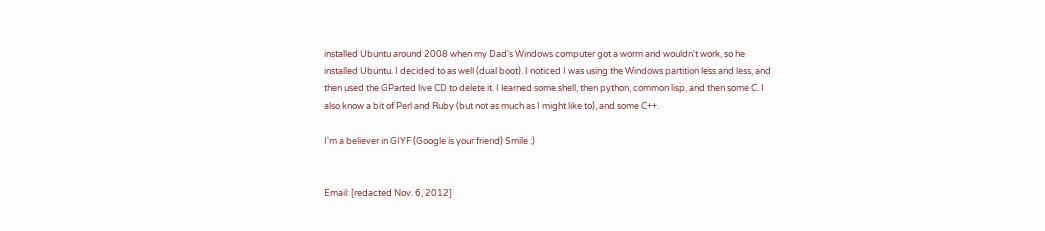installed Ubuntu around 2008 when my Dad's Windows computer got a worm and wouldn't work, so he installed Ubuntu. I decided to as well (dual boot). I noticed I was using the Windows partition less and less, and then used the GParted live CD to delete it. I learned some shell, then python, common lisp, and then some C. I also know a bit of Perl and Ruby (but not as much as I might like to), and some C++.

I'm a believer in GIYF (Google is your friend) Smile :)


Email: [redacted Nov. 6, 2012]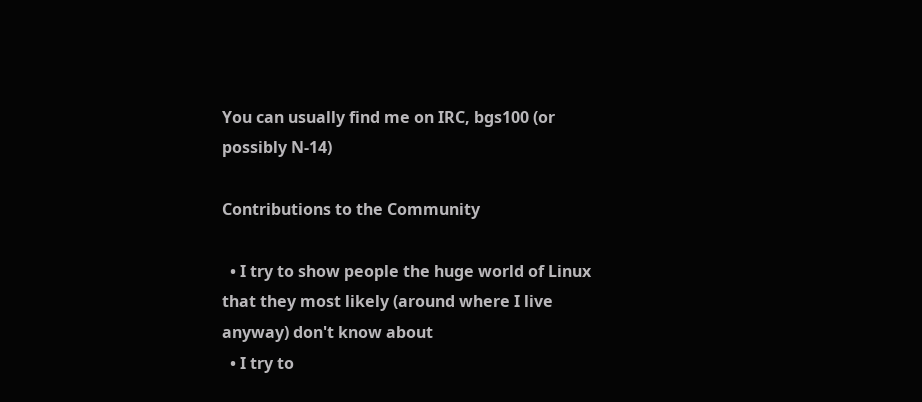You can usually find me on IRC, bgs100 (or possibly N-14)

Contributions to the Community

  • I try to show people the huge world of Linux that they most likely (around where I live anyway) don't know about
  • I try to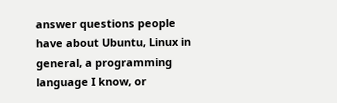answer questions people have about Ubuntu, Linux in general, a programming language I know, or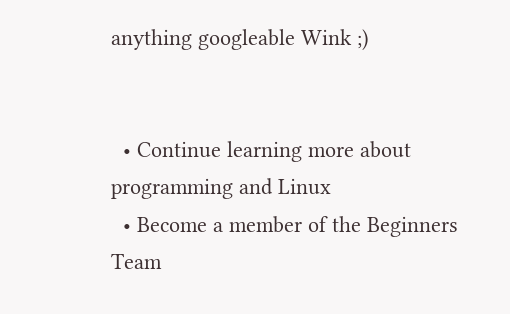anything googleable Wink ;)


  • Continue learning more about programming and Linux
  • Become a member of the Beginners Team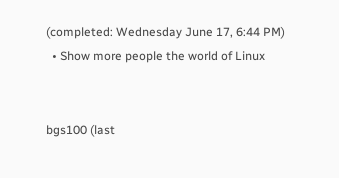(completed: Wednesday June 17, 6:44 PM)
  • Show more people the world of Linux


bgs100 (last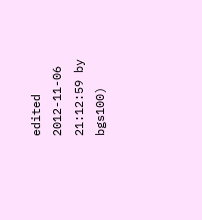edited 2012-11-06 21:12:59 by bgs100)